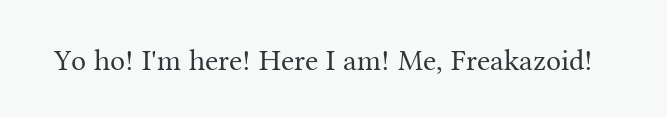Yo ho! I'm here! Here I am! Me, Freakazoid!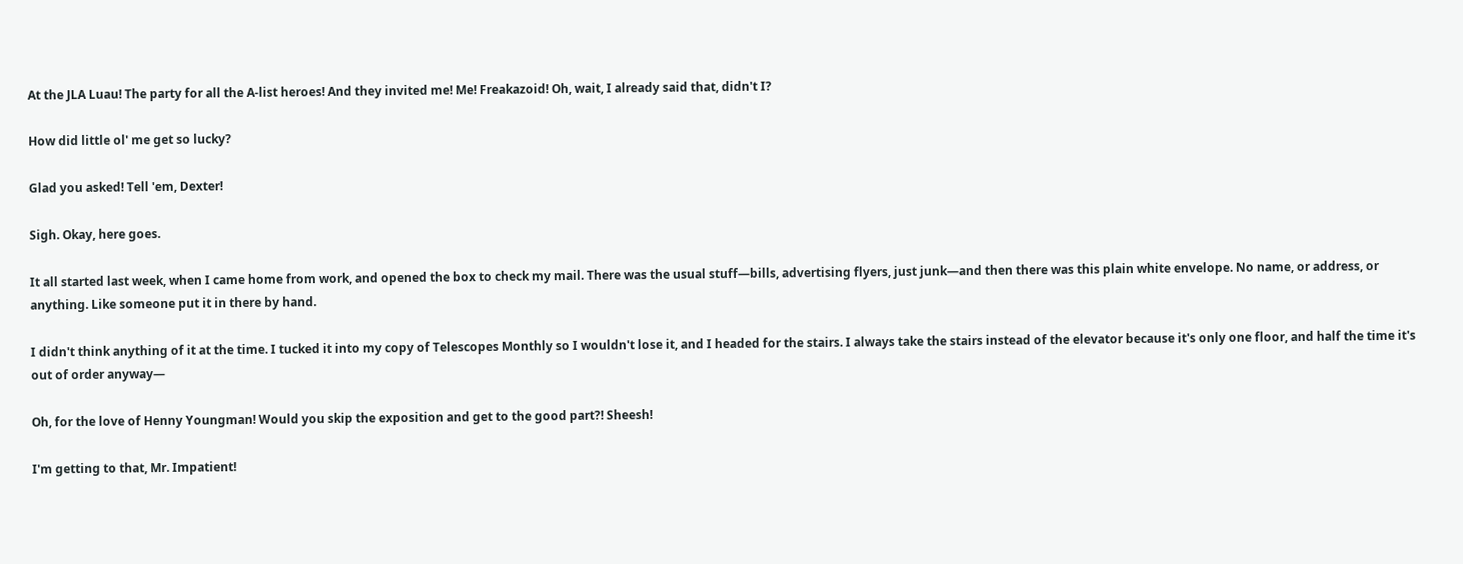At the JLA Luau! The party for all the A-list heroes! And they invited me! Me! Freakazoid! Oh, wait, I already said that, didn't I?

How did little ol' me get so lucky?

Glad you asked! Tell 'em, Dexter!

Sigh. Okay, here goes.

It all started last week, when I came home from work, and opened the box to check my mail. There was the usual stuff—bills, advertising flyers, just junk—and then there was this plain white envelope. No name, or address, or anything. Like someone put it in there by hand.

I didn't think anything of it at the time. I tucked it into my copy of Telescopes Monthly so I wouldn't lose it, and I headed for the stairs. I always take the stairs instead of the elevator because it's only one floor, and half the time it's out of order anyway—

Oh, for the love of Henny Youngman! Would you skip the exposition and get to the good part?! Sheesh!

I'm getting to that, Mr. Impatient!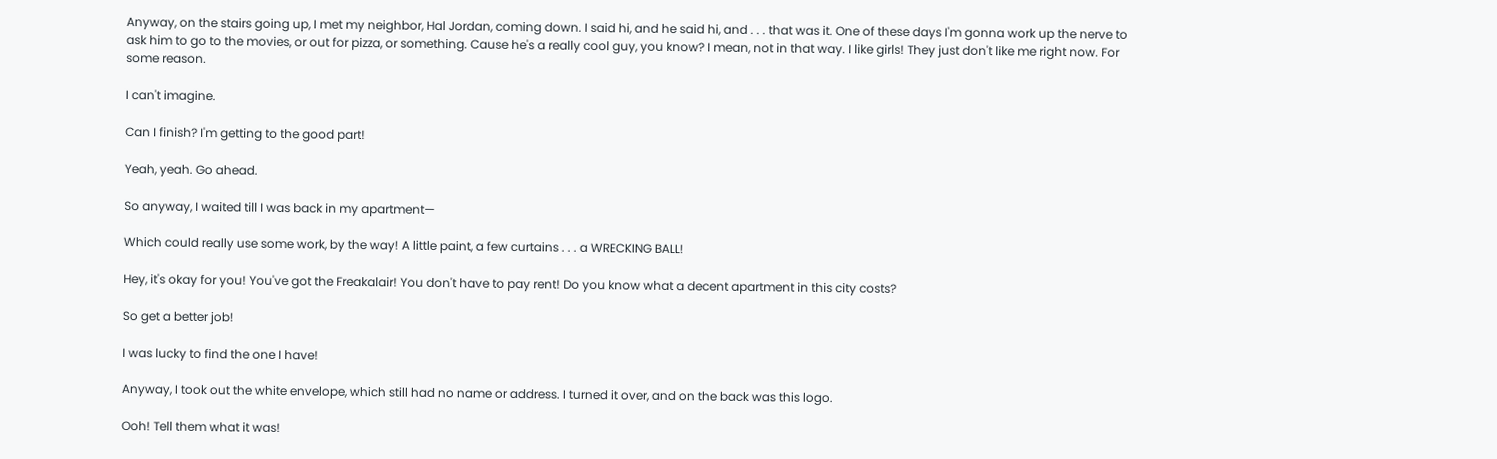Anyway, on the stairs going up, I met my neighbor, Hal Jordan, coming down. I said hi, and he said hi, and . . . that was it. One of these days I'm gonna work up the nerve to ask him to go to the movies, or out for pizza, or something. Cause he's a really cool guy, you know? I mean, not in that way. I like girls! They just don't like me right now. For some reason.

I can't imagine.

Can I finish? I'm getting to the good part!

Yeah, yeah. Go ahead.

So anyway, I waited till I was back in my apartment—

Which could really use some work, by the way! A little paint, a few curtains . . . a WRECKING BALL!

Hey, it's okay for you! You've got the Freakalair! You don't have to pay rent! Do you know what a decent apartment in this city costs?

So get a better job!

I was lucky to find the one I have!

Anyway, I took out the white envelope, which still had no name or address. I turned it over, and on the back was this logo.

Ooh! Tell them what it was!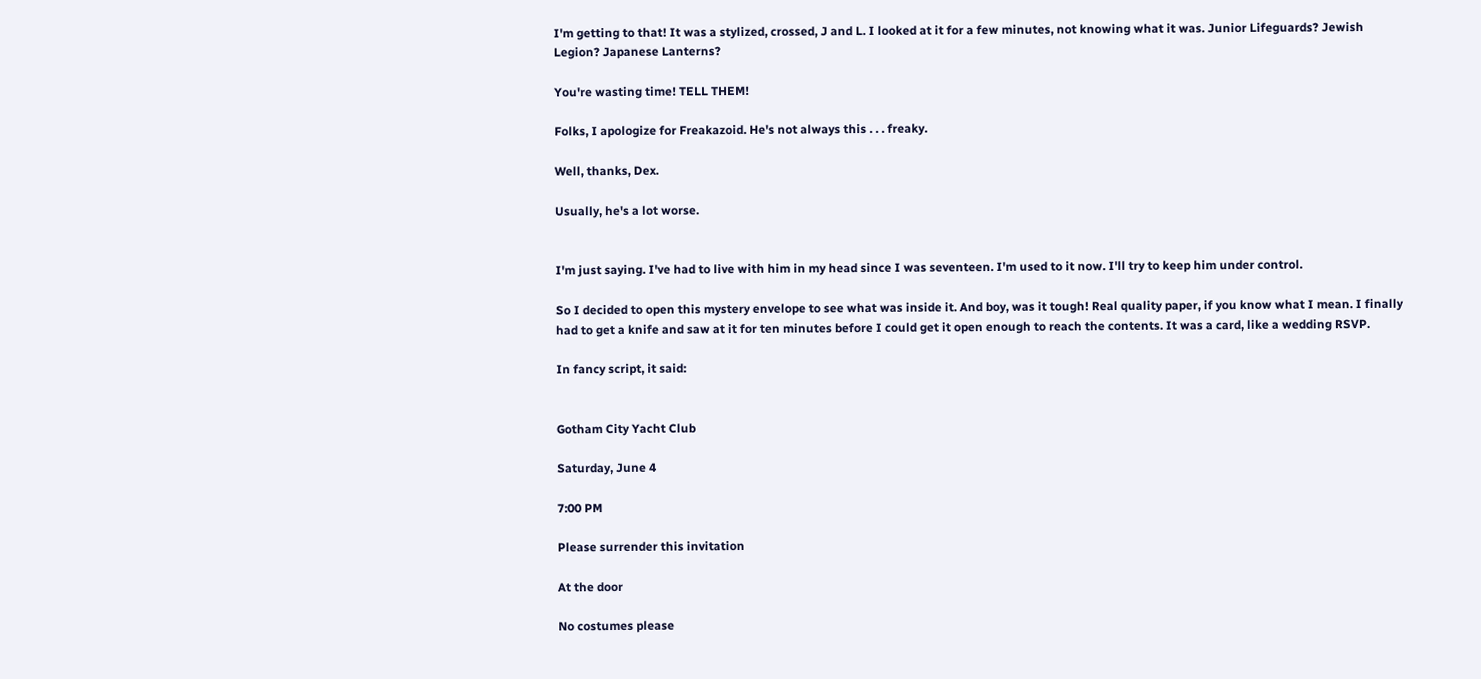I'm getting to that! It was a stylized, crossed, J and L. I looked at it for a few minutes, not knowing what it was. Junior Lifeguards? Jewish Legion? Japanese Lanterns?

You're wasting time! TELL THEM!

Folks, I apologize for Freakazoid. He's not always this . . . freaky.

Well, thanks, Dex.

Usually, he's a lot worse.


I'm just saying. I've had to live with him in my head since I was seventeen. I'm used to it now. I'll try to keep him under control.

So I decided to open this mystery envelope to see what was inside it. And boy, was it tough! Real quality paper, if you know what I mean. I finally had to get a knife and saw at it for ten minutes before I could get it open enough to reach the contents. It was a card, like a wedding RSVP.

In fancy script, it said:


Gotham City Yacht Club

Saturday, June 4

7:00 PM

Please surrender this invitation

At the door

No costumes please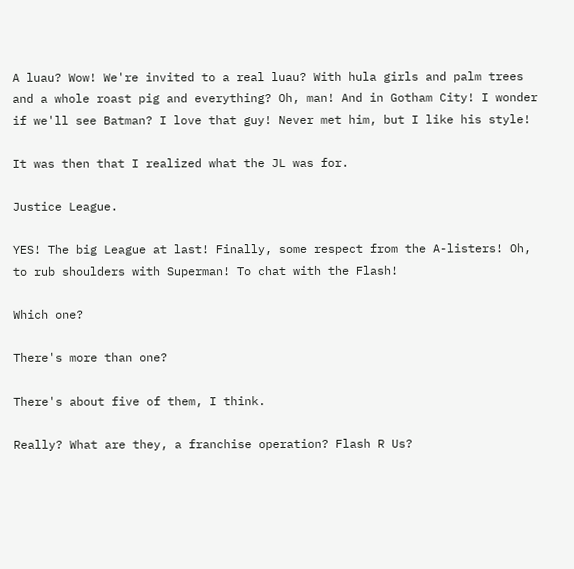A luau? Wow! We're invited to a real luau? With hula girls and palm trees and a whole roast pig and everything? Oh, man! And in Gotham City! I wonder if we'll see Batman? I love that guy! Never met him, but I like his style!

It was then that I realized what the JL was for.

Justice League.

YES! The big League at last! Finally, some respect from the A-listers! Oh, to rub shoulders with Superman! To chat with the Flash!

Which one?

There's more than one?

There's about five of them, I think.

Really? What are they, a franchise operation? Flash R Us?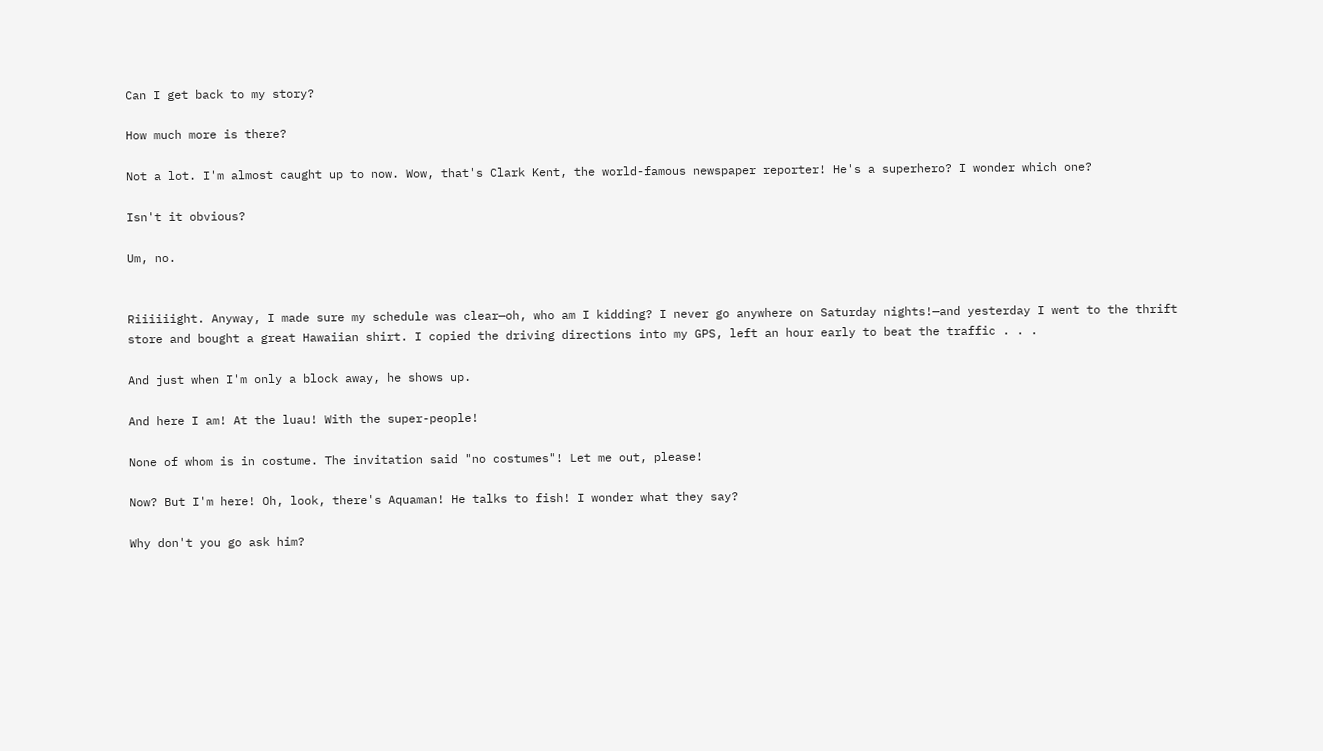Can I get back to my story?

How much more is there?

Not a lot. I'm almost caught up to now. Wow, that's Clark Kent, the world-famous newspaper reporter! He's a superhero? I wonder which one?

Isn't it obvious?

Um, no.


Riiiiiight. Anyway, I made sure my schedule was clear—oh, who am I kidding? I never go anywhere on Saturday nights!—and yesterday I went to the thrift store and bought a great Hawaiian shirt. I copied the driving directions into my GPS, left an hour early to beat the traffic . . .

And just when I'm only a block away, he shows up.

And here I am! At the luau! With the super-people!

None of whom is in costume. The invitation said "no costumes"! Let me out, please!

Now? But I'm here! Oh, look, there's Aquaman! He talks to fish! I wonder what they say?

Why don't you go ask him?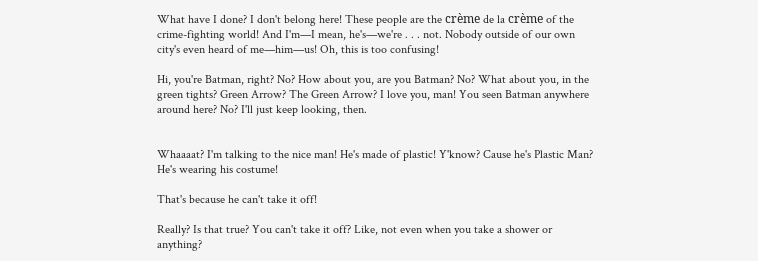What have I done? I don't belong here! These people are the crème de la crème of the crime-fighting world! And I'm—I mean, he's—we're . . . not. Nobody outside of our own city's even heard of me—him—us! Oh, this is too confusing!

Hi, you're Batman, right? No? How about you, are you Batman? No? What about you, in the green tights? Green Arrow? The Green Arrow? I love you, man! You seen Batman anywhere around here? No? I'll just keep looking, then.


Whaaaat? I'm talking to the nice man! He's made of plastic! Y'know? Cause he's Plastic Man? He's wearing his costume!

That's because he can't take it off!

Really? Is that true? You can't take it off? Like, not even when you take a shower or anything?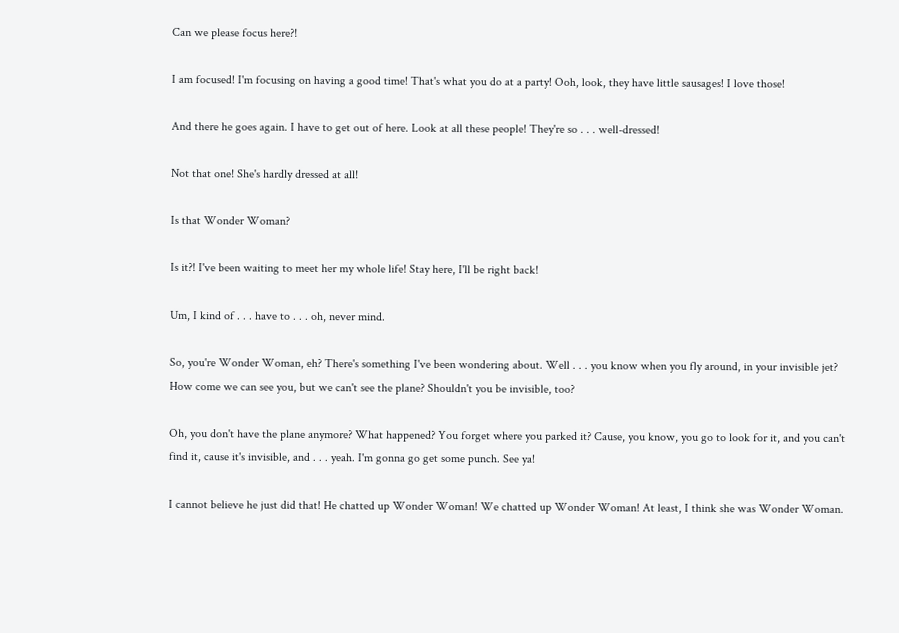Can we please focus here?!

I am focused! I'm focusing on having a good time! That's what you do at a party! Ooh, look, they have little sausages! I love those!

And there he goes again. I have to get out of here. Look at all these people! They're so . . . well-dressed!

Not that one! She's hardly dressed at all!

Is that Wonder Woman?

Is it?! I've been waiting to meet her my whole life! Stay here, I'll be right back!

Um, I kind of . . . have to . . . oh, never mind.

So, you're Wonder Woman, eh? There's something I've been wondering about. Well . . . you know when you fly around, in your invisible jet? How come we can see you, but we can't see the plane? Shouldn't you be invisible, too?

Oh, you don't have the plane anymore? What happened? You forget where you parked it? Cause, you know, you go to look for it, and you can't find it, cause it's invisible, and . . . yeah. I'm gonna go get some punch. See ya!

I cannot believe he just did that! He chatted up Wonder Woman! We chatted up Wonder Woman! At least, I think she was Wonder Woman.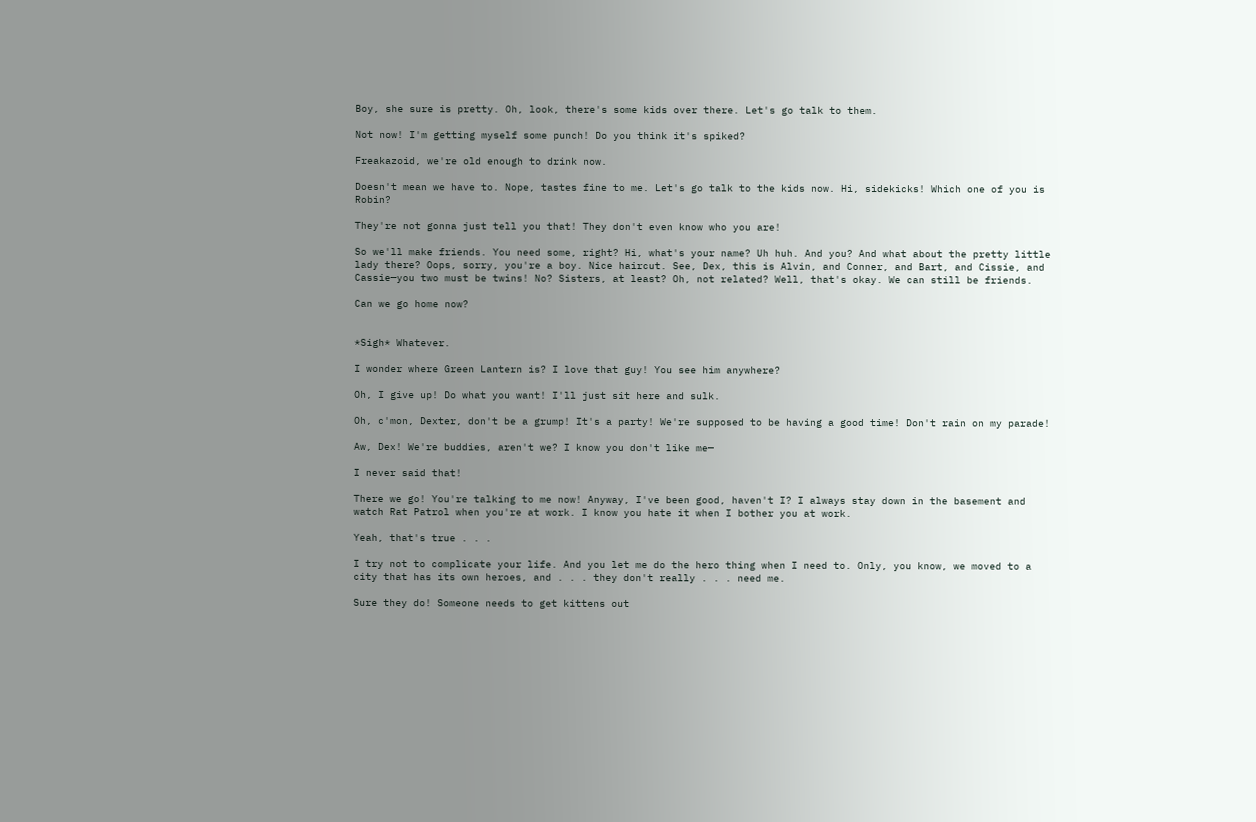Boy, she sure is pretty. Oh, look, there's some kids over there. Let's go talk to them.

Not now! I'm getting myself some punch! Do you think it's spiked?

Freakazoid, we're old enough to drink now.

Doesn't mean we have to. Nope, tastes fine to me. Let's go talk to the kids now. Hi, sidekicks! Which one of you is Robin?

They're not gonna just tell you that! They don't even know who you are!

So we'll make friends. You need some, right? Hi, what's your name? Uh huh. And you? And what about the pretty little lady there? Oops, sorry, you're a boy. Nice haircut. See, Dex, this is Alvin, and Conner, and Bart, and Cissie, and Cassie—you two must be twins! No? Sisters, at least? Oh, not related? Well, that's okay. We can still be friends.

Can we go home now?


*Sigh* Whatever.

I wonder where Green Lantern is? I love that guy! You see him anywhere?

Oh, I give up! Do what you want! I'll just sit here and sulk.

Oh, c'mon, Dexter, don't be a grump! It's a party! We're supposed to be having a good time! Don't rain on my parade!

Aw, Dex! We're buddies, aren't we? I know you don't like me—

I never said that!

There we go! You're talking to me now! Anyway, I've been good, haven't I? I always stay down in the basement and watch Rat Patrol when you're at work. I know you hate it when I bother you at work.

Yeah, that's true . . .

I try not to complicate your life. And you let me do the hero thing when I need to. Only, you know, we moved to a city that has its own heroes, and . . . they don't really . . . need me.

Sure they do! Someone needs to get kittens out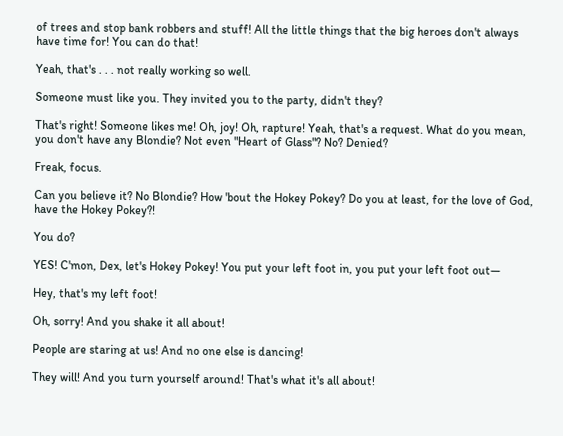of trees and stop bank robbers and stuff! All the little things that the big heroes don't always have time for! You can do that!

Yeah, that's . . . not really working so well.

Someone must like you. They invited you to the party, didn't they?

That's right! Someone likes me! Oh, joy! Oh, rapture! Yeah, that's a request. What do you mean, you don't have any Blondie? Not even "Heart of Glass"? No? Denied?

Freak, focus.

Can you believe it? No Blondie? How 'bout the Hokey Pokey? Do you at least, for the love of God, have the Hokey Pokey?!

You do?

YES! C'mon, Dex, let's Hokey Pokey! You put your left foot in, you put your left foot out—

Hey, that's my left foot!

Oh, sorry! And you shake it all about!

People are staring at us! And no one else is dancing!

They will! And you turn yourself around! That's what it's all about!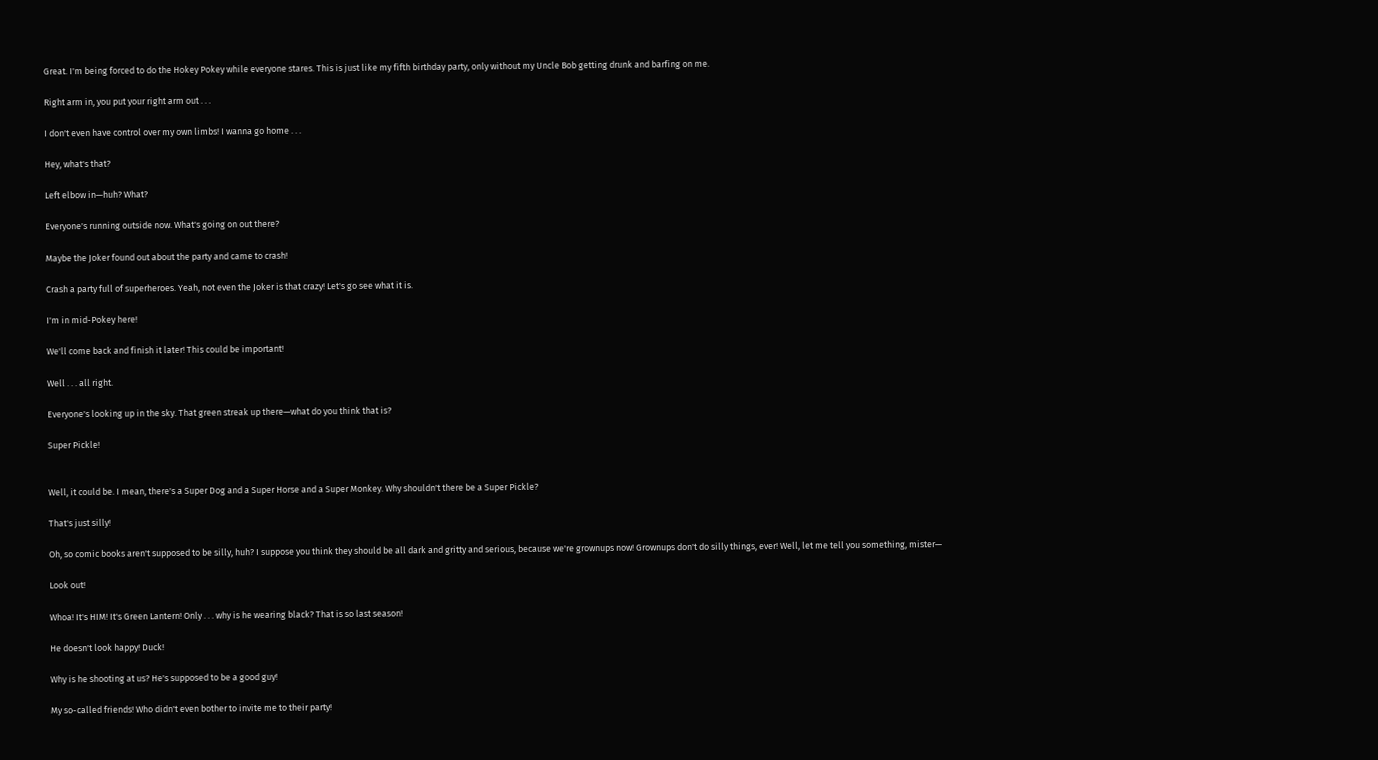Great. I'm being forced to do the Hokey Pokey while everyone stares. This is just like my fifth birthday party, only without my Uncle Bob getting drunk and barfing on me.

Right arm in, you put your right arm out . . .

I don't even have control over my own limbs! I wanna go home . . .

Hey, what's that?

Left elbow in—huh? What?

Everyone's running outside now. What's going on out there?

Maybe the Joker found out about the party and came to crash!

Crash a party full of superheroes. Yeah, not even the Joker is that crazy! Let's go see what it is.

I'm in mid-Pokey here!

We'll come back and finish it later! This could be important!

Well . . . all right.

Everyone's looking up in the sky. That green streak up there—what do you think that is?

Super Pickle!


Well, it could be. I mean, there's a Super Dog and a Super Horse and a Super Monkey. Why shouldn't there be a Super Pickle?

That's just silly!

Oh, so comic books aren't supposed to be silly, huh? I suppose you think they should be all dark and gritty and serious, because we're grownups now! Grownups don't do silly things, ever! Well, let me tell you something, mister—

Look out!

Whoa! It's HIM! It's Green Lantern! Only . . . why is he wearing black? That is so last season!

He doesn't look happy! Duck!

Why is he shooting at us? He's supposed to be a good guy!

My so-called friends! Who didn't even bother to invite me to their party!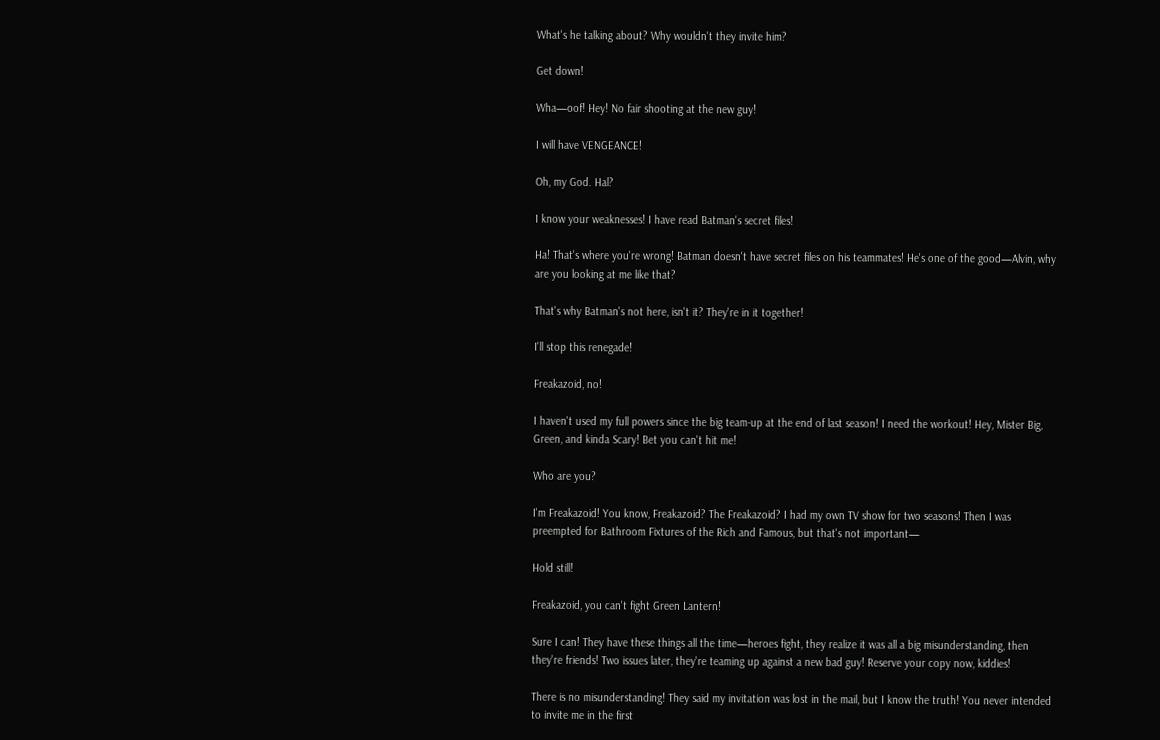What's he talking about? Why wouldn't they invite him?

Get down!

Wha—oof! Hey! No fair shooting at the new guy!

I will have VENGEANCE!

Oh, my God. Hal?

I know your weaknesses! I have read Batman's secret files!

Ha! That's where you're wrong! Batman doesn't have secret files on his teammates! He's one of the good—Alvin, why are you looking at me like that?

That's why Batman's not here, isn't it? They're in it together!

I'll stop this renegade!

Freakazoid, no!

I haven't used my full powers since the big team-up at the end of last season! I need the workout! Hey, Mister Big, Green, and kinda Scary! Bet you can't hit me!

Who are you?

I'm Freakazoid! You know, Freakazoid? The Freakazoid? I had my own TV show for two seasons! Then I was preempted for Bathroom Fixtures of the Rich and Famous, but that's not important—

Hold still!

Freakazoid, you can't fight Green Lantern!

Sure I can! They have these things all the time—heroes fight, they realize it was all a big misunderstanding, then they're friends! Two issues later, they're teaming up against a new bad guy! Reserve your copy now, kiddies!

There is no misunderstanding! They said my invitation was lost in the mail, but I know the truth! You never intended to invite me in the first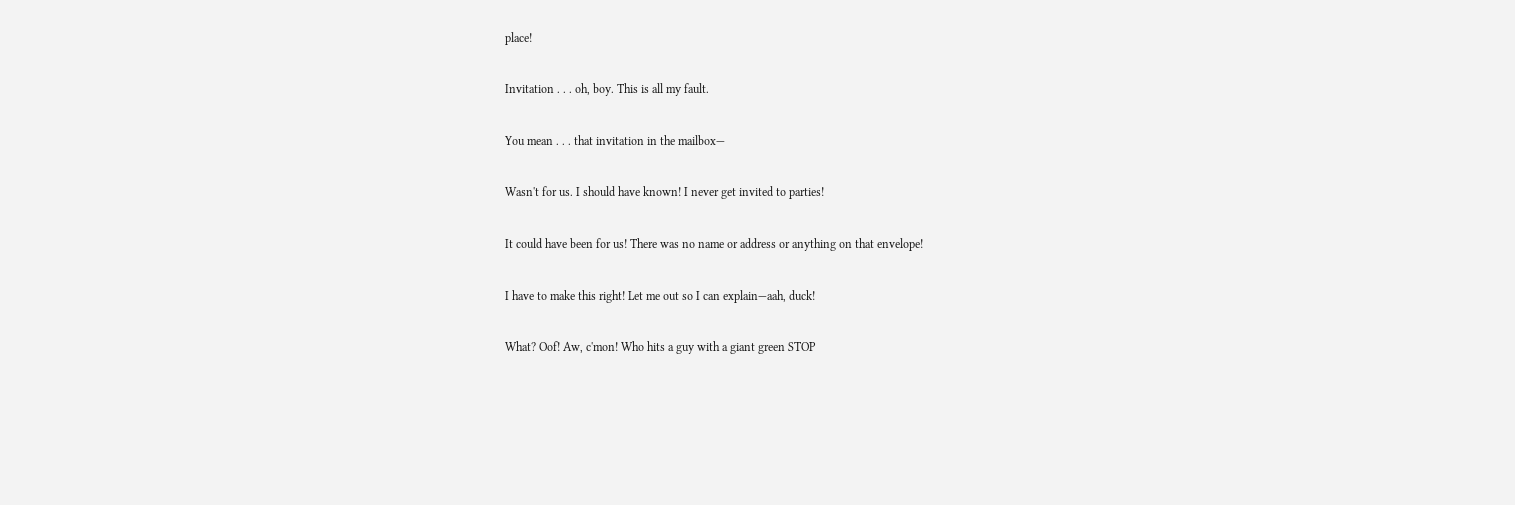place!

Invitation . . . oh, boy. This is all my fault.

You mean . . . that invitation in the mailbox—

Wasn't for us. I should have known! I never get invited to parties!

It could have been for us! There was no name or address or anything on that envelope!

I have to make this right! Let me out so I can explain—aah, duck!

What? Oof! Aw, c'mon! Who hits a guy with a giant green STOP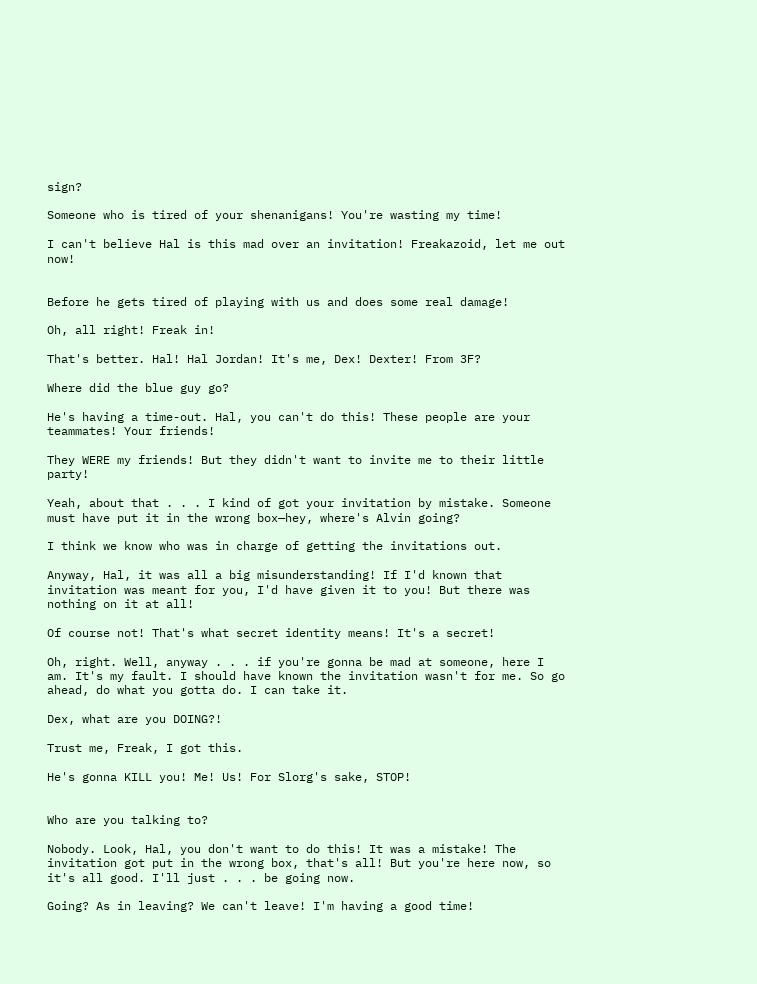sign?

Someone who is tired of your shenanigans! You're wasting my time!

I can't believe Hal is this mad over an invitation! Freakazoid, let me out now!


Before he gets tired of playing with us and does some real damage!

Oh, all right! Freak in!

That's better. Hal! Hal Jordan! It's me, Dex! Dexter! From 3F?

Where did the blue guy go?

He's having a time-out. Hal, you can't do this! These people are your teammates! Your friends!

They WERE my friends! But they didn't want to invite me to their little party!

Yeah, about that . . . I kind of got your invitation by mistake. Someone must have put it in the wrong box—hey, where's Alvin going?

I think we know who was in charge of getting the invitations out.

Anyway, Hal, it was all a big misunderstanding! If I'd known that invitation was meant for you, I'd have given it to you! But there was nothing on it at all!

Of course not! That's what secret identity means! It's a secret!

Oh, right. Well, anyway . . . if you're gonna be mad at someone, here I am. It's my fault. I should have known the invitation wasn't for me. So go ahead, do what you gotta do. I can take it.

Dex, what are you DOING?!

Trust me, Freak, I got this.

He's gonna KILL you! Me! Us! For Slorg's sake, STOP!


Who are you talking to?

Nobody. Look, Hal, you don't want to do this! It was a mistake! The invitation got put in the wrong box, that's all! But you're here now, so it's all good. I'll just . . . be going now.

Going? As in leaving? We can't leave! I'm having a good time!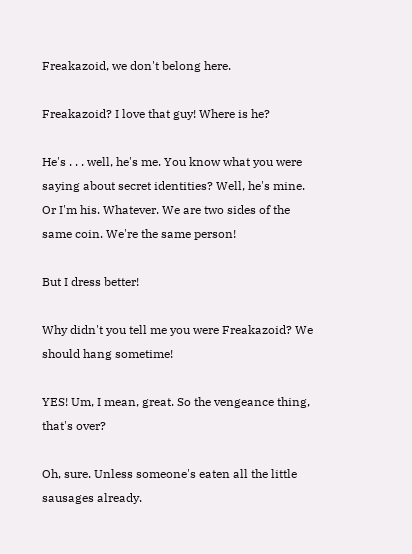Freakazoid, we don't belong here.

Freakazoid? I love that guy! Where is he?

He's . . . well, he's me. You know what you were saying about secret identities? Well, he's mine. Or I'm his. Whatever. We are two sides of the same coin. We're the same person!

But I dress better!

Why didn't you tell me you were Freakazoid? We should hang sometime!

YES! Um, I mean, great. So the vengeance thing, that's over?

Oh, sure. Unless someone's eaten all the little sausages already.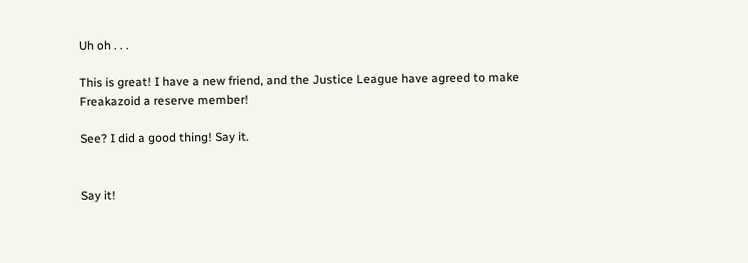Uh oh . . .

This is great! I have a new friend, and the Justice League have agreed to make Freakazoid a reserve member!

See? I did a good thing! Say it.


Say it!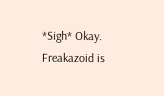*Sigh* Okay. Freakazoid is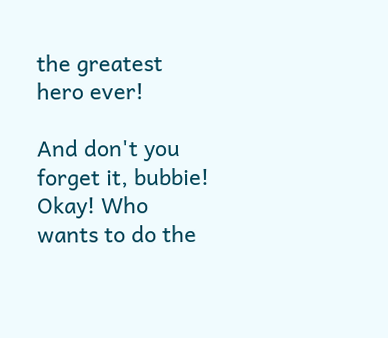the greatest hero ever!

And don't you forget it, bubbie! Okay! Who wants to do the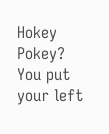Hokey Pokey? You put your left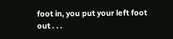foot in, you put your left foot out . . .